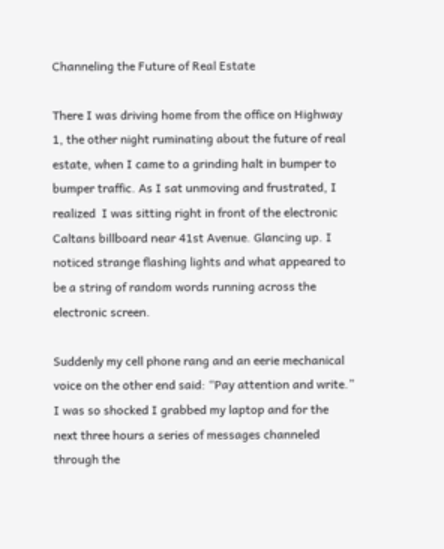Channeling the Future of Real Estate

There I was driving home from the office on Highway 1, the other night ruminating about the future of real estate, when I came to a grinding halt in bumper to bumper traffic. As I sat unmoving and frustrated, I realized  I was sitting right in front of the electronic Caltans billboard near 41st Avenue. Glancing up. I noticed strange flashing lights and what appeared to be a string of random words running across the electronic screen.

Suddenly my cell phone rang and an eerie mechanical voice on the other end said: “Pay attention and write.” I was so shocked I grabbed my laptop and for the next three hours a series of messages channeled through the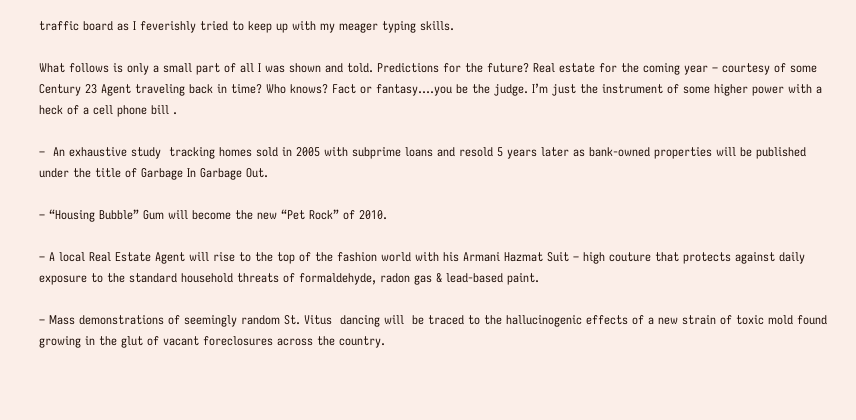traffic board as I feverishly tried to keep up with my meager typing skills.

What follows is only a small part of all I was shown and told. Predictions for the future? Real estate for the coming year – courtesy of some Century 23 Agent traveling back in time? Who knows? Fact or fantasy….you be the judge. I’m just the instrument of some higher power with a heck of a cell phone bill .

–  An exhaustive study  tracking homes sold in 2005 with subprime loans and resold 5 years later as bank-owned properties will be published under the title of Garbage In Garbage Out.

– “Housing Bubble” Gum will become the new “Pet Rock” of 2010.

– A local Real Estate Agent will rise to the top of the fashion world with his Armani Hazmat Suit – high couture that protects against daily exposure to the standard household threats of formaldehyde, radon gas & lead-based paint.

– Mass demonstrations of seemingly random St. Vitus  dancing will  be traced to the hallucinogenic effects of a new strain of toxic mold found growing in the glut of vacant foreclosures across the country.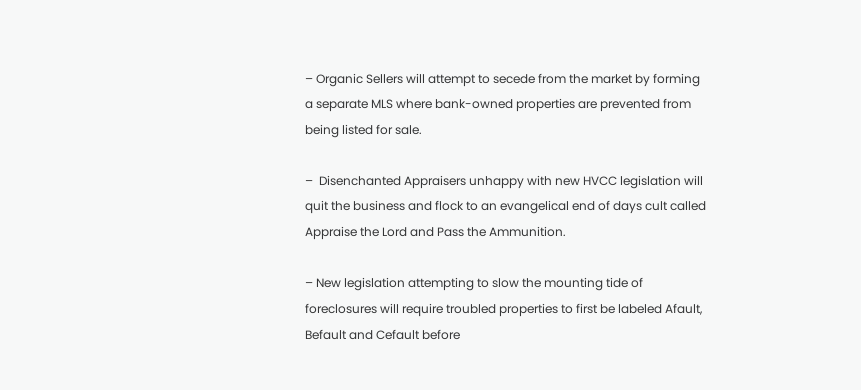– Organic Sellers will attempt to secede from the market by forming a separate MLS where bank-owned properties are prevented from being listed for sale.

–  Disenchanted Appraisers unhappy with new HVCC legislation will quit the business and flock to an evangelical end of days cult called Appraise the Lord and Pass the Ammunition.

– New legislation attempting to slow the mounting tide of foreclosures will require troubled properties to first be labeled Afault, Befault and Cefault before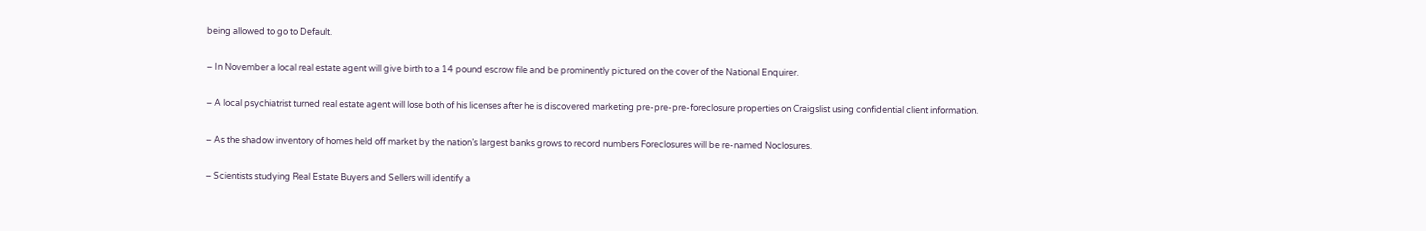being allowed to go to Default.

– In November a local real estate agent will give birth to a 14 pound escrow file and be prominently pictured on the cover of the National Enquirer.

– A local psychiatrist turned real estate agent will lose both of his licenses after he is discovered marketing pre-pre-pre-foreclosure properties on Craigslist using confidential client information.

– As the shadow inventory of homes held off market by the nation’s largest banks grows to record numbers Foreclosures will be re-named Noclosures.

– Scientists studying Real Estate Buyers and Sellers will identify a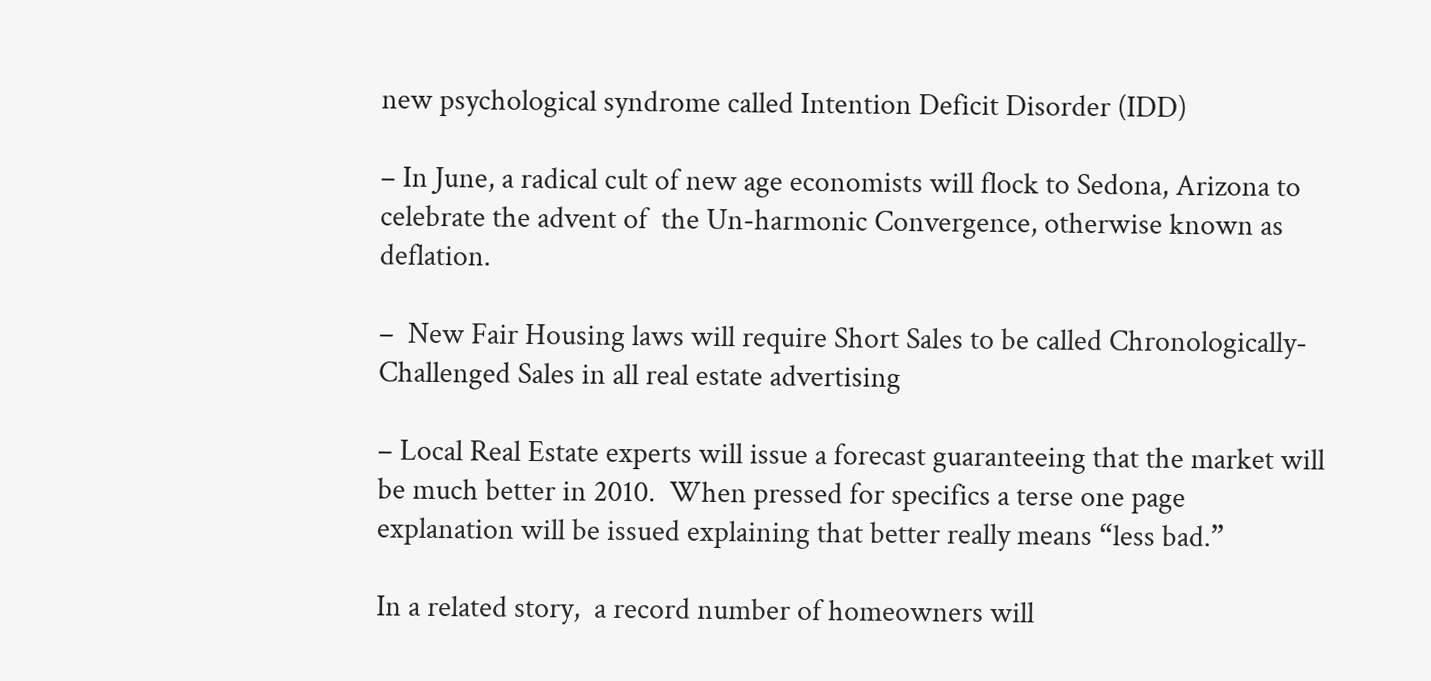new psychological syndrome called Intention Deficit Disorder (IDD)

– In June, a radical cult of new age economists will flock to Sedona, Arizona to celebrate the advent of  the Un-harmonic Convergence, otherwise known as deflation.

–  New Fair Housing laws will require Short Sales to be called Chronologically-Challenged Sales in all real estate advertising

– Local Real Estate experts will issue a forecast guaranteeing that the market will be much better in 2010.  When pressed for specifics a terse one page explanation will be issued explaining that better really means “less bad.”

In a related story,  a record number of homeowners will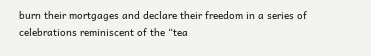burn their mortgages and declare their freedom in a series of  celebrations reminiscent of the “tea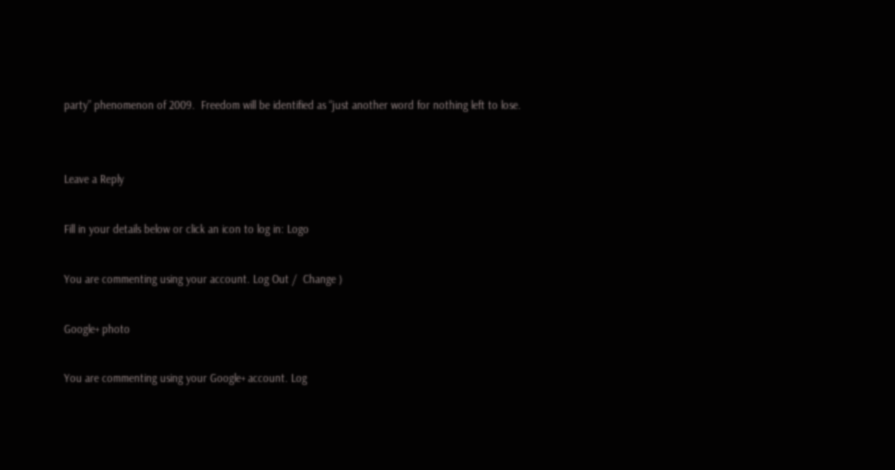party” phenomenon of 2009.  Freedom will be identified as “just another word for nothing left to lose.


Leave a Reply

Fill in your details below or click an icon to log in: Logo

You are commenting using your account. Log Out /  Change )

Google+ photo

You are commenting using your Google+ account. Log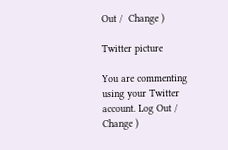Out /  Change )

Twitter picture

You are commenting using your Twitter account. Log Out /  Change )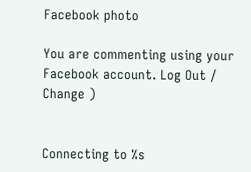Facebook photo

You are commenting using your Facebook account. Log Out /  Change )


Connecting to %s